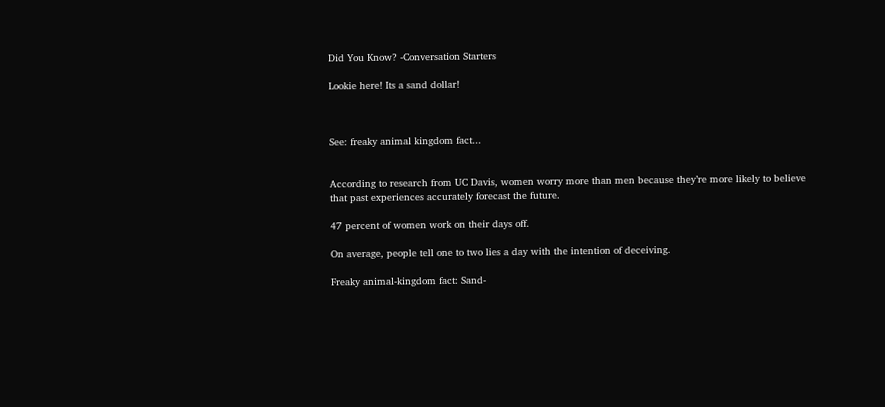Did You Know? -Conversation Starters

Lookie here! Its a sand dollar!



See: freaky animal kingdom fact...


According to research from UC Davis, women worry more than men because they’re more likely to believe that past experiences accurately forecast the future.

47 percent of women work on their days off.

On average, people tell one to two lies a day with the intention of deceiving.

Freaky animal-kingdom fact: Sand-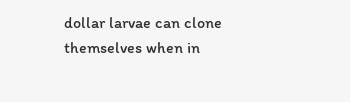dollar larvae can clone themselves when in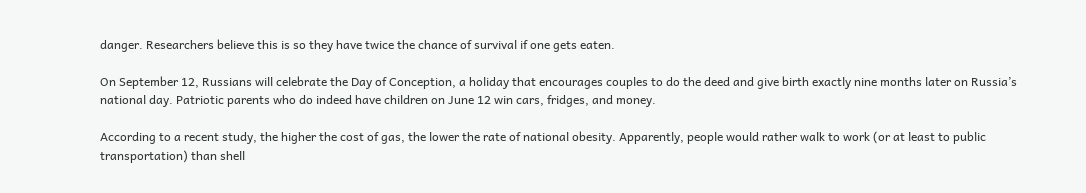danger. Researchers believe this is so they have twice the chance of survival if one gets eaten.

On September 12, Russians will celebrate the Day of Conception, a holiday that encourages couples to do the deed and give birth exactly nine months later on Russia’s national day. Patriotic parents who do indeed have children on June 12 win cars, fridges, and money.

According to a recent study, the higher the cost of gas, the lower the rate of national obesity. Apparently, people would rather walk to work (or at least to public transportation) than shell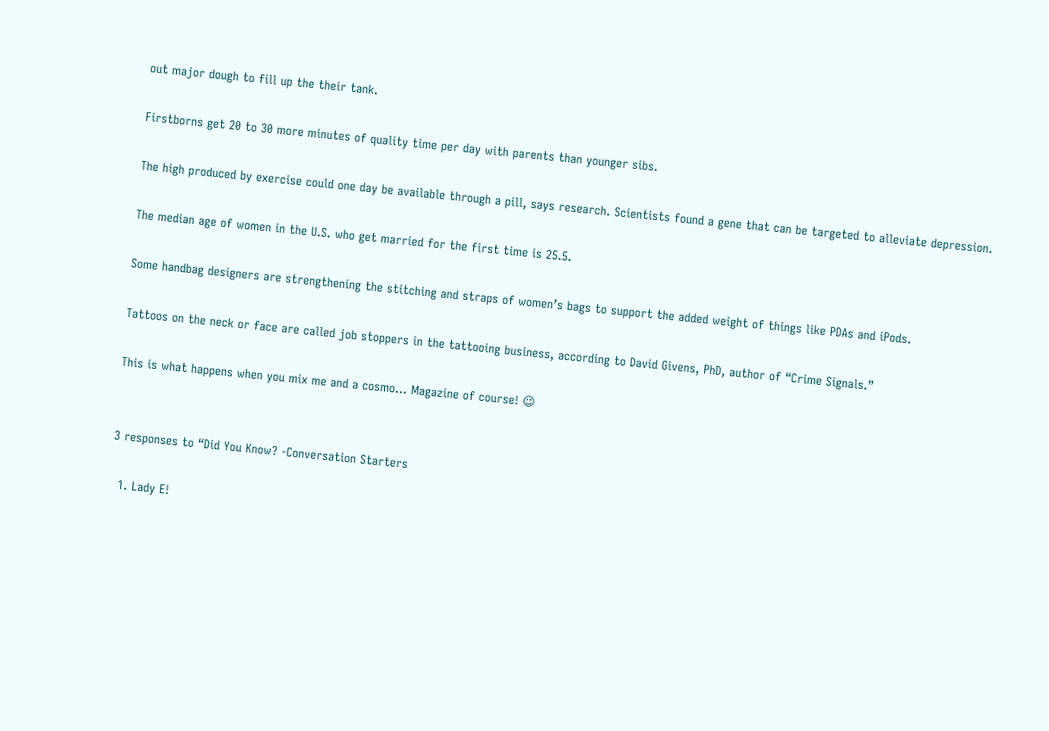out major dough to fill up the their tank.

Firstborns get 20 to 30 more minutes of quality time per day with parents than younger sibs.

The high produced by exercise could one day be available through a pill, says research. Scientists found a gene that can be targeted to alleviate depression.

The median age of women in the U.S. who get married for the first time is 25.5.

Some handbag designers are strengthening the stitching and straps of women’s bags to support the added weight of things like PDAs and iPods.

Tattoos on the neck or face are called job stoppers in the tattooing business, according to David Givens, PhD, author of “Crime Signals.”

This is what happens when you mix me and a cosmo… Magazine of course! 😉


3 responses to “Did You Know? -Conversation Starters

  1. Lady E!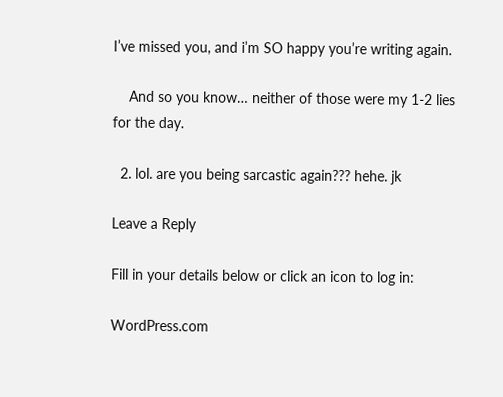I’ve missed you, and i’m SO happy you’re writing again.

    And so you know… neither of those were my 1-2 lies for the day.

  2. lol. are you being sarcastic again??? hehe. jk

Leave a Reply

Fill in your details below or click an icon to log in:

WordPress.com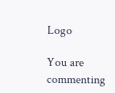Logo

You are commenting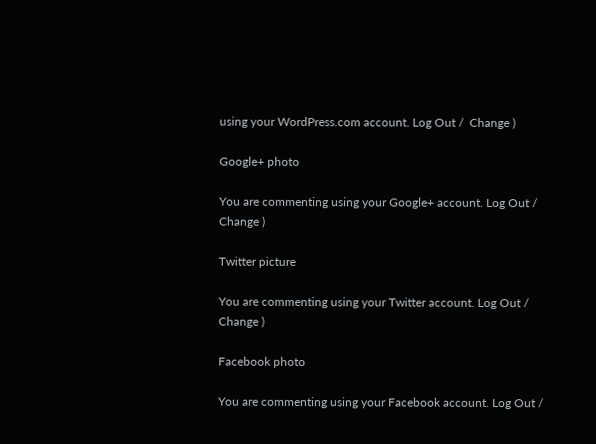using your WordPress.com account. Log Out /  Change )

Google+ photo

You are commenting using your Google+ account. Log Out /  Change )

Twitter picture

You are commenting using your Twitter account. Log Out /  Change )

Facebook photo

You are commenting using your Facebook account. Log Out /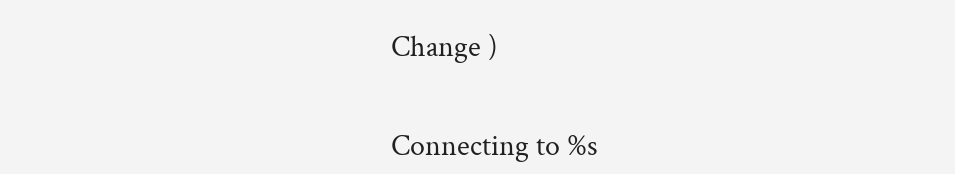Change )


Connecting to %s